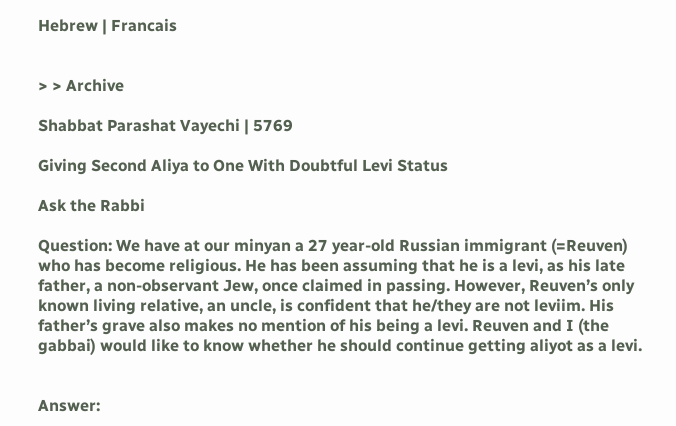Hebrew | Francais


> > Archive

Shabbat Parashat Vayechi | 5769

Giving Second Aliya to One With Doubtful Levi Status

Ask the Rabbi

Question: We have at our minyan a 27 year-old Russian immigrant (=Reuven) who has become religious. He has been assuming that he is a levi, as his late father, a non-observant Jew, once claimed in passing. However, Reuven’s only known living relative, an uncle, is confident that he/they are not leviim. His father’s grave also makes no mention of his being a levi. Reuven and I (the gabbai) would like to know whether he should continue getting aliyot as a levi.


Answer: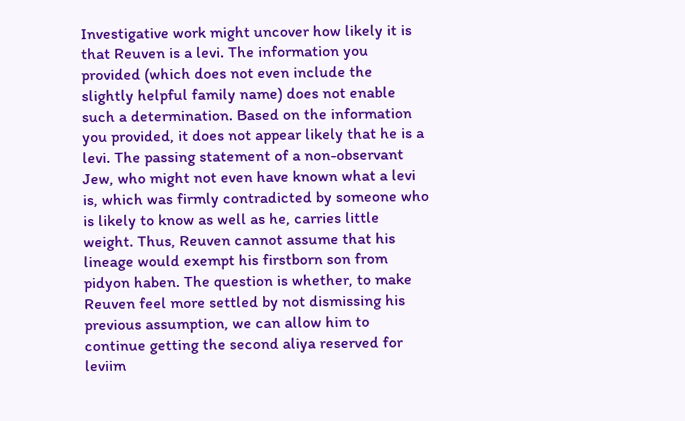Investigative work might uncover how likely it is that Reuven is a levi. The information you provided (which does not even include the slightly helpful family name) does not enable such a determination. Based on the information you provided, it does not appear likely that he is a levi. The passing statement of a non-observant Jew, who might not even have known what a levi is, which was firmly contradicted by someone who is likely to know as well as he, carries little weight. Thus, Reuven cannot assume that his lineage would exempt his firstborn son from pidyon haben. The question is whether, to make Reuven feel more settled by not dismissing his previous assumption, we can allow him to continue getting the second aliya reserved for leviim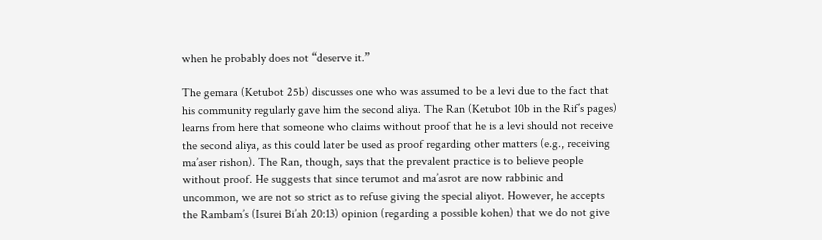when he probably does not “deserve it.”

The gemara (Ketubot 25b) discusses one who was assumed to be a levi due to the fact that his community regularly gave him the second aliya. The Ran (Ketubot 10b in the Rif’s pages) learns from here that someone who claims without proof that he is a levi should not receive the second aliya, as this could later be used as proof regarding other matters (e.g., receiving ma’aser rishon). The Ran, though, says that the prevalent practice is to believe people without proof. He suggests that since terumot and ma’asrot are now rabbinic and uncommon, we are not so strict as to refuse giving the special aliyot. However, he accepts the Rambam’s (Isurei Bi’ah 20:13) opinion (regarding a possible kohen) that we do not give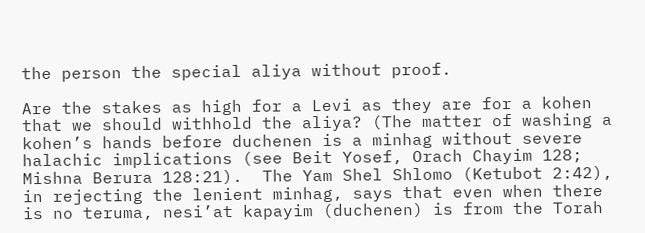the person the special aliya without proof.

Are the stakes as high for a Levi as they are for a kohen that we should withhold the aliya? (The matter of washing a kohen’s hands before duchenen is a minhag without severe halachic implications (see Beit Yosef, Orach Chayim 128; Mishna Berura 128:21).  The Yam Shel Shlomo (Ketubot 2:42), in rejecting the lenient minhag, says that even when there is no teruma, nesi’at kapayim (duchenen) is from the Torah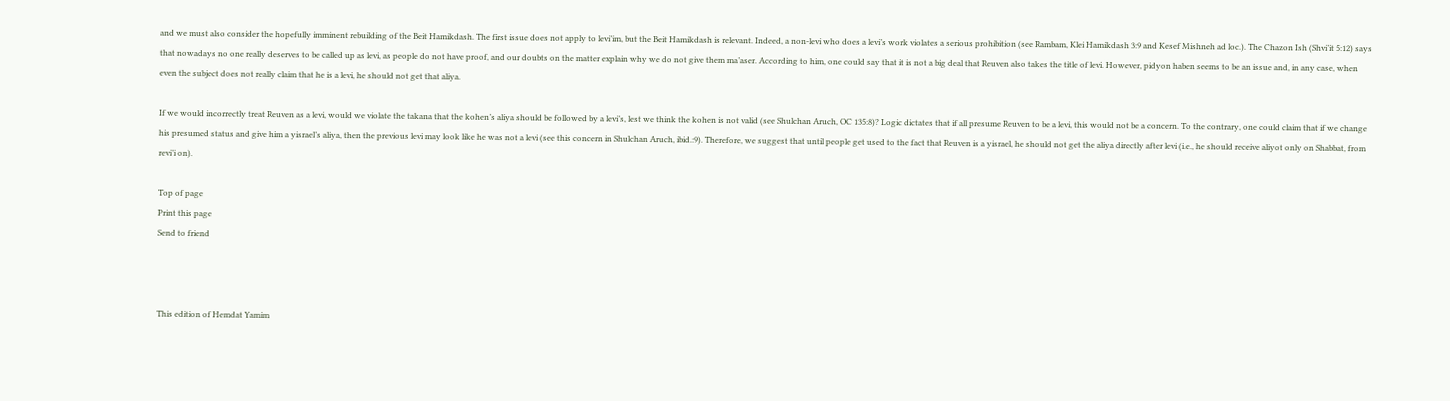and we must also consider the hopefully imminent rebuilding of the Beit Hamikdash. The first issue does not apply to levi’im, but the Beit Hamikdash is relevant. Indeed, a non-levi who does a levi’s work violates a serious prohibition (see Rambam, Klei Hamikdash 3:9 and Kesef Mishneh ad loc.). The Chazon Ish (Shvi’it 5:12) says that nowadays no one really deserves to be called up as levi, as people do not have proof, and our doubts on the matter explain why we do not give them ma’aser. According to him, one could say that it is not a big deal that Reuven also takes the title of levi. However, pidyon haben seems to be an issue and, in any case, when even the subject does not really claim that he is a levi, he should not get that aliya.

If we would incorrectly treat Reuven as a levi, would we violate the takana that the kohen’s aliya should be followed by a levi’s, lest we think the kohen is not valid (see Shulchan Aruch, OC 135:8)? Logic dictates that if all presume Reuven to be a levi, this would not be a concern. To the contrary, one could claim that if we change his presumed status and give him a yisrael’s aliya, then the previous levi may look like he was not a levi (see this concern in Shulchan Aruch, ibid.:9). Therefore, we suggest that until people get used to the fact that Reuven is a yisrael, he should not get the aliya directly after levi (i.e., he should receive aliyot only on Shabbat, from revi’i on).

Top of page
Print this page
Send to friend



This edition of Hemdat Yamim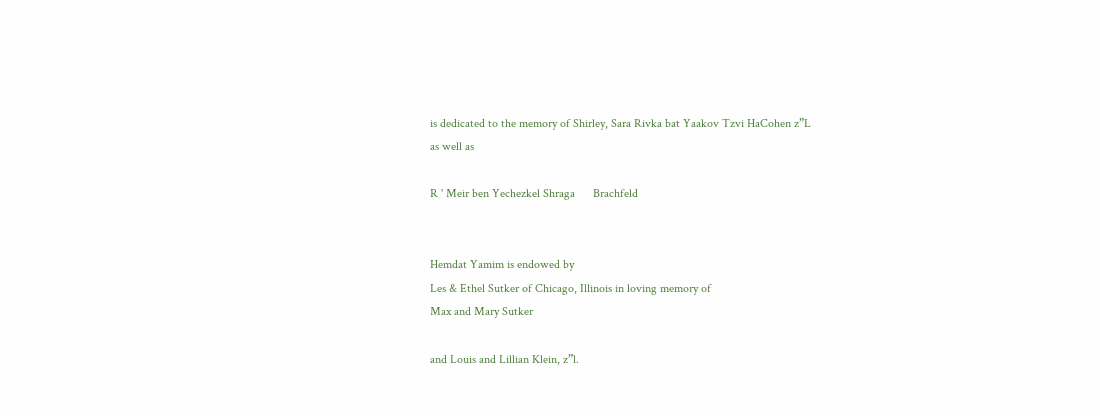is dedicated to the memory of Shirley, Sara Rivka bat Yaakov Tzvi HaCohen z”L
as well as

R ' Meir ben Yechezkel Shraga      Brachfeld


Hemdat Yamim is endowed by
Les & Ethel Sutker of Chicago, Illinois in loving memory of
Max and Mary Sutker

and Louis and Lillian Klein, z”l.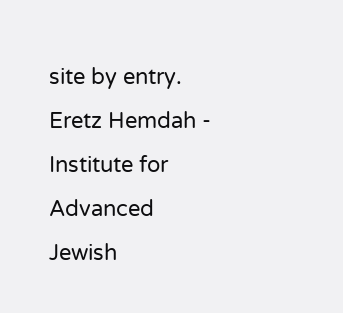site by entry.
Eretz Hemdah - Institute for Advanced Jewish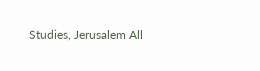Studies, Jerusalem All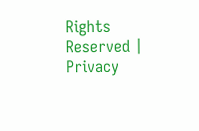Rights Reserved | Privacy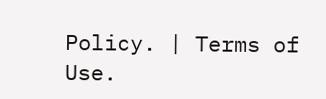Policy. | Terms of Use.